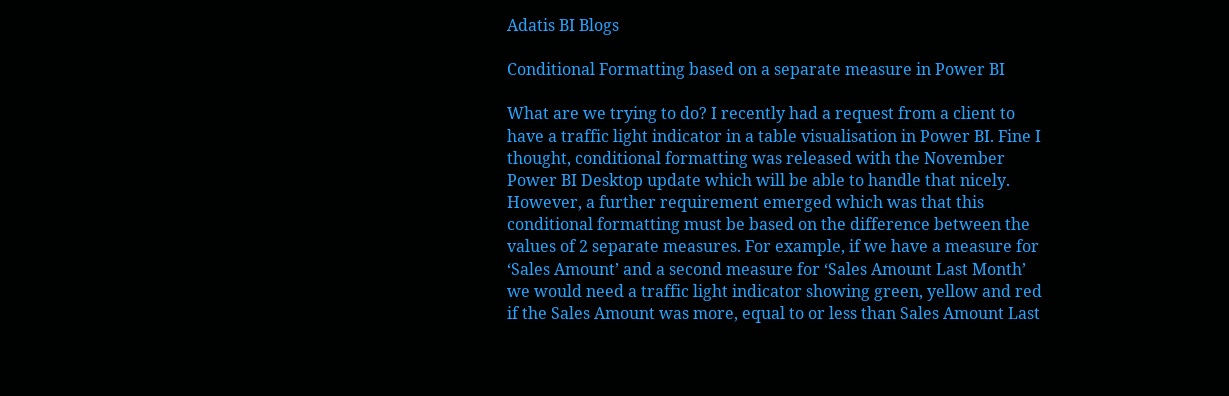Adatis BI Blogs

Conditional Formatting based on a separate measure in Power BI

What are we trying to do? I recently had a request from a client to have a traffic light indicator in a table visualisation in Power BI. Fine I thought, conditional formatting was released with the November Power BI Desktop update which will be able to handle that nicely. However, a further requirement emerged which was that this conditional formatting must be based on the difference between the values of 2 separate measures. For example, if we have a measure for ‘Sales Amount’ and a second measure for ‘Sales Amount Last Month’ we would need a traffic light indicator showing green, yellow and red if the Sales Amount was more, equal to or less than Sales Amount Last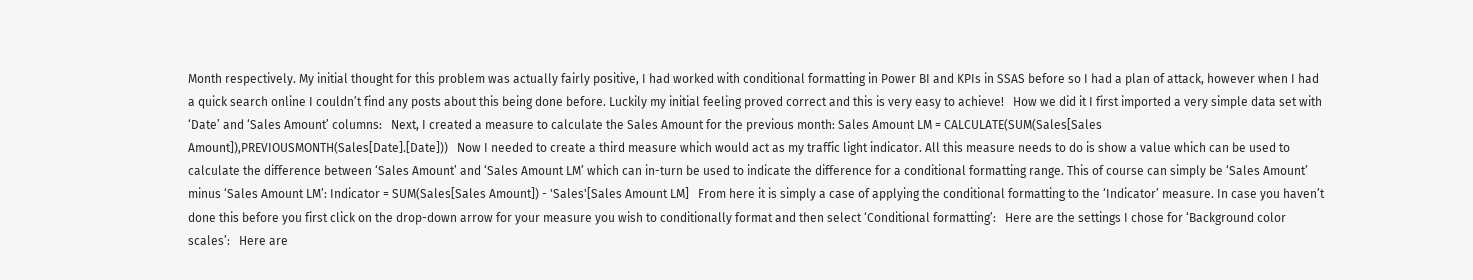Month respectively. My initial thought for this problem was actually fairly positive, I had worked with conditional formatting in Power BI and KPIs in SSAS before so I had a plan of attack, however when I had a quick search online I couldn’t find any posts about this being done before. Luckily my initial feeling proved correct and this is very easy to achieve!   How we did it I first imported a very simple data set with ‘Date’ and ‘Sales Amount’ columns:   Next, I created a measure to calculate the Sales Amount for the previous month: Sales Amount LM = CALCULATE(SUM(Sales[Sales Amount]),PREVIOUSMONTH(Sales[Date].[Date]))   Now I needed to create a third measure which would act as my traffic light indicator. All this measure needs to do is show a value which can be used to calculate the difference between ‘Sales Amount’ and ‘Sales Amount LM’ which can in-turn be used to indicate the difference for a conditional formatting range. This of course can simply be ‘Sales Amount’ minus ‘Sales Amount LM’: Indicator = SUM(Sales[Sales Amount]) - 'Sales'[Sales Amount LM]   From here it is simply a case of applying the conditional formatting to the ‘Indicator’ measure. In case you haven’t done this before you first click on the drop-down arrow for your measure you wish to conditionally format and then select ‘Conditional formatting’:   Here are the settings I chose for ‘Background color scales’:   Here are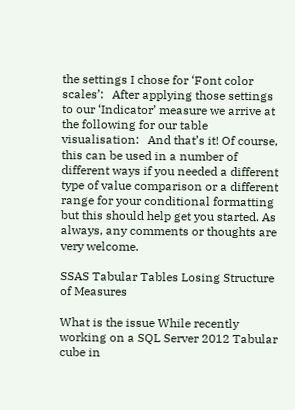the settings I chose for ‘Font color scales’:   After applying those settings to our ‘Indicator’ measure we arrive at the following for our table visualisation:   And that’s it! Of course, this can be used in a number of different ways if you needed a different type of value comparison or a different range for your conditional formatting but this should help get you started. As always, any comments or thoughts are very welcome.

SSAS Tabular Tables Losing Structure of Measures

What is the issue While recently working on a SQL Server 2012 Tabular cube in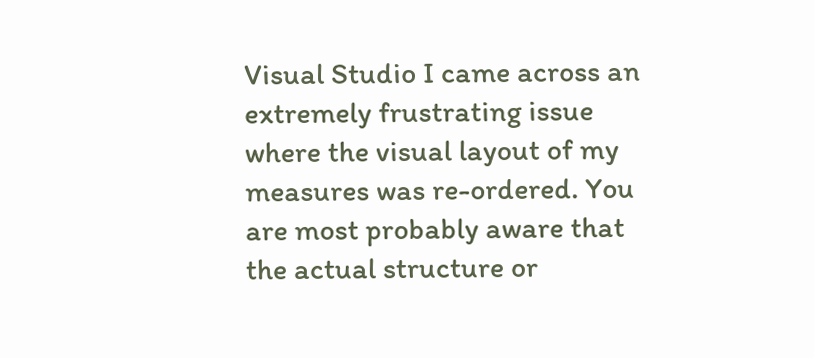Visual Studio I came across an extremely frustrating issue where the visual layout of my measures was re-ordered. You are most probably aware that the actual structure or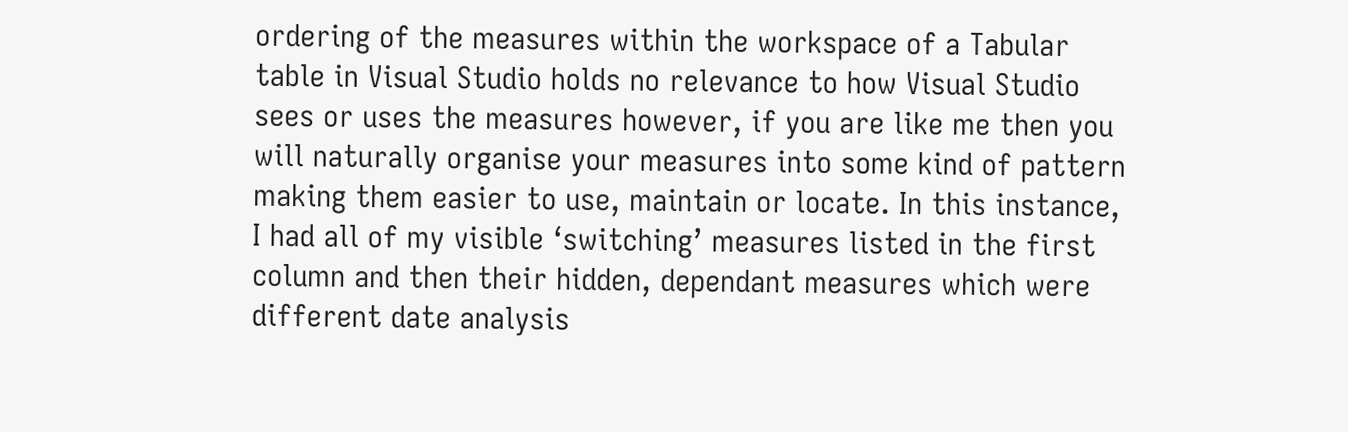ordering of the measures within the workspace of a Tabular table in Visual Studio holds no relevance to how Visual Studio sees or uses the measures however, if you are like me then you will naturally organise your measures into some kind of pattern making them easier to use, maintain or locate. In this instance, I had all of my visible ‘switching’ measures listed in the first column and then their hidden, dependant measures which were different date analysis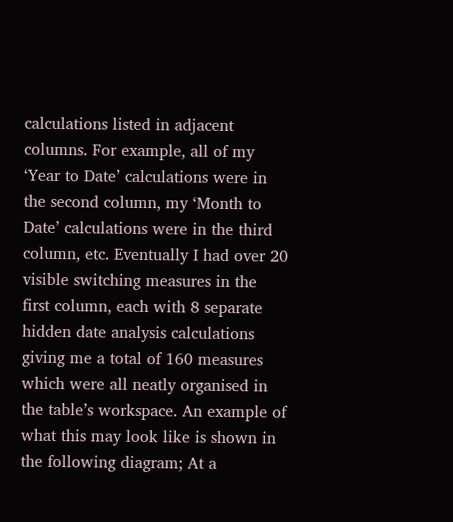calculations listed in adjacent columns. For example, all of my ‘Year to Date’ calculations were in the second column, my ‘Month to Date’ calculations were in the third column, etc. Eventually I had over 20 visible switching measures in the first column, each with 8 separate hidden date analysis calculations giving me a total of 160 measures which were all neatly organised in the table’s workspace. An example of what this may look like is shown in the following diagram; At a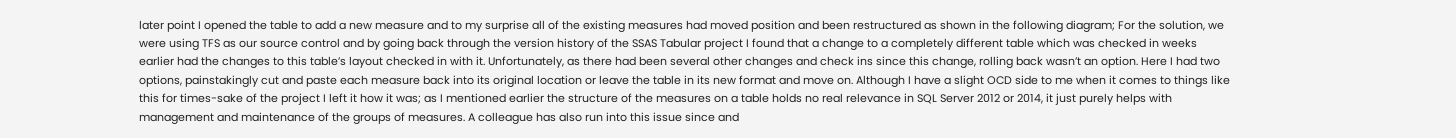later point I opened the table to add a new measure and to my surprise all of the existing measures had moved position and been restructured as shown in the following diagram; For the solution, we were using TFS as our source control and by going back through the version history of the SSAS Tabular project I found that a change to a completely different table which was checked in weeks earlier had the changes to this table’s layout checked in with it. Unfortunately, as there had been several other changes and check ins since this change, rolling back wasn’t an option. Here I had two options, painstakingly cut and paste each measure back into its original location or leave the table in its new format and move on. Although I have a slight OCD side to me when it comes to things like this for times-sake of the project I left it how it was; as I mentioned earlier the structure of the measures on a table holds no real relevance in SQL Server 2012 or 2014, it just purely helps with management and maintenance of the groups of measures. A colleague has also run into this issue since and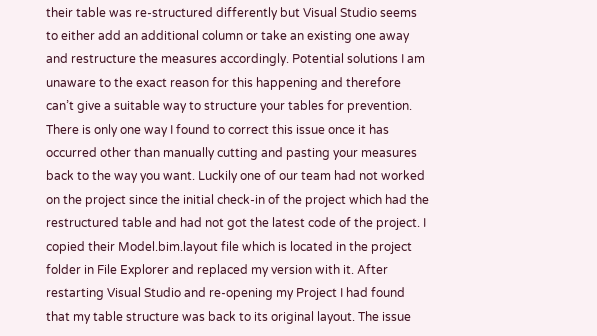their table was re-structured differently but Visual Studio seems to either add an additional column or take an existing one away and restructure the measures accordingly. Potential solutions I am unaware to the exact reason for this happening and therefore can’t give a suitable way to structure your tables for prevention. There is only one way I found to correct this issue once it has occurred other than manually cutting and pasting your measures back to the way you want. Luckily one of our team had not worked on the project since the initial check-in of the project which had the restructured table and had not got the latest code of the project. I copied their Model.bim.layout file which is located in the project folder in File Explorer and replaced my version with it. After restarting Visual Studio and re-opening my Project I had found that my table structure was back to its original layout. The issue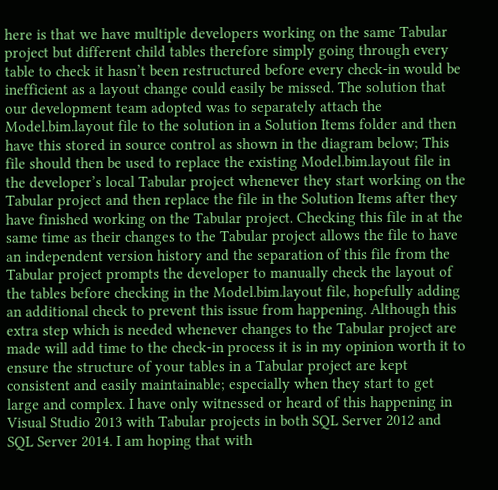here is that we have multiple developers working on the same Tabular project but different child tables therefore simply going through every table to check it hasn’t been restructured before every check-in would be inefficient as a layout change could easily be missed. The solution that our development team adopted was to separately attach the Model.bim.layout file to the solution in a Solution Items folder and then have this stored in source control as shown in the diagram below; This file should then be used to replace the existing Model.bim.layout file in the developer’s local Tabular project whenever they start working on the Tabular project and then replace the file in the Solution Items after they have finished working on the Tabular project. Checking this file in at the same time as their changes to the Tabular project allows the file to have an independent version history and the separation of this file from the Tabular project prompts the developer to manually check the layout of the tables before checking in the Model.bim.layout file, hopefully adding an additional check to prevent this issue from happening. Although this extra step which is needed whenever changes to the Tabular project are made will add time to the check-in process it is in my opinion worth it to ensure the structure of your tables in a Tabular project are kept consistent and easily maintainable; especially when they start to get large and complex. I have only witnessed or heard of this happening in Visual Studio 2013 with Tabular projects in both SQL Server 2012 and SQL Server 2014. I am hoping that with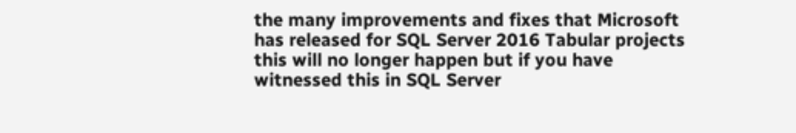the many improvements and fixes that Microsoft has released for SQL Server 2016 Tabular projects this will no longer happen but if you have witnessed this in SQL Server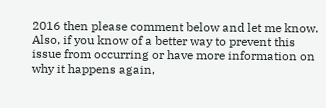2016 then please comment below and let me know. Also, if you know of a better way to prevent this issue from occurring or have more information on why it happens again,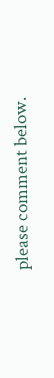please comment below.